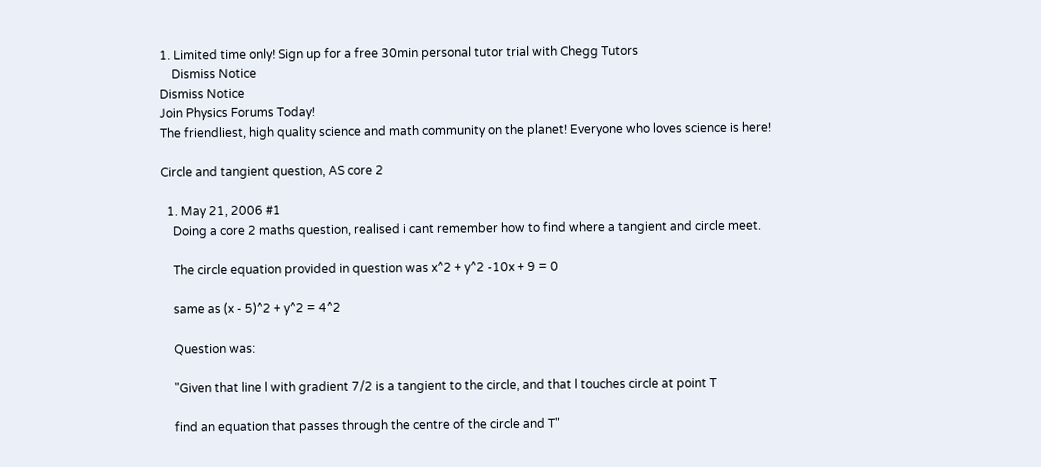1. Limited time only! Sign up for a free 30min personal tutor trial with Chegg Tutors
    Dismiss Notice
Dismiss Notice
Join Physics Forums Today!
The friendliest, high quality science and math community on the planet! Everyone who loves science is here!

Circle and tangient question, AS core 2

  1. May 21, 2006 #1
    Doing a core 2 maths question, realised i cant remember how to find where a tangient and circle meet.

    The circle equation provided in question was x^2 + y^2 -10x + 9 = 0

    same as (x - 5)^2 + y^2 = 4^2

    Question was:

    "Given that line l with gradient 7/2 is a tangient to the circle, and that l touches circle at point T

    find an equation that passes through the centre of the circle and T"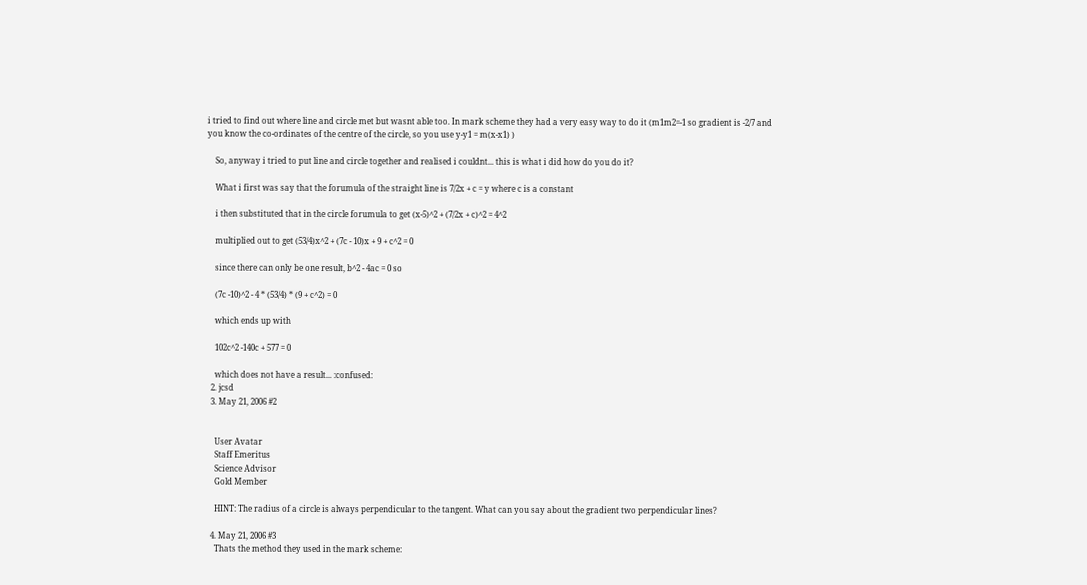i tried to find out where line and circle met but wasnt able too. In mark scheme they had a very easy way to do it (m1m2=-1 so gradient is -2/7 and you know the co-ordinates of the centre of the circle, so you use y-y1 = m(x-x1) )

    So, anyway i tried to put line and circle together and realised i couldnt... this is what i did how do you do it?

    What i first was say that the forumula of the straight line is 7/2x + c = y where c is a constant

    i then substituted that in the circle forumula to get (x-5)^2 + (7/2x + c)^2 = 4^2

    multiplied out to get (53/4)x^2 + (7c - 10)x + 9 + c^2 = 0

    since there can only be one result, b^2 - 4ac = 0 so

    (7c -10)^2 - 4 * (53/4) * (9 + c^2) = 0

    which ends up with

    102c^2 -140c + 577 = 0

    which does not have a result... :confused:
  2. jcsd
  3. May 21, 2006 #2


    User Avatar
    Staff Emeritus
    Science Advisor
    Gold Member

    HINT: The radius of a circle is always perpendicular to the tangent. What can you say about the gradient two perpendicular lines?

  4. May 21, 2006 #3
    Thats the method they used in the mark scheme: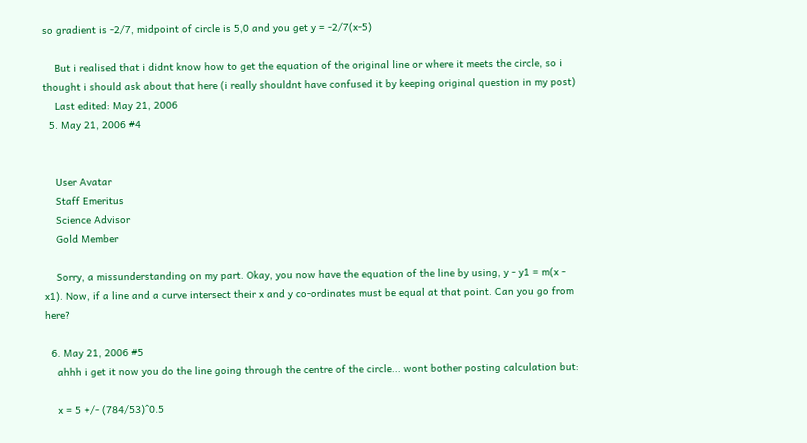so gradient is -2/7, midpoint of circle is 5,0 and you get y = -2/7(x-5)

    But i realised that i didnt know how to get the equation of the original line or where it meets the circle, so i thought i should ask about that here (i really shouldnt have confused it by keeping original question in my post)
    Last edited: May 21, 2006
  5. May 21, 2006 #4


    User Avatar
    Staff Emeritus
    Science Advisor
    Gold Member

    Sorry, a missunderstanding on my part. Okay, you now have the equation of the line by using, y - y1 = m(x - x1). Now, if a line and a curve intersect their x and y co-ordinates must be equal at that point. Can you go from here?

  6. May 21, 2006 #5
    ahhh i get it now you do the line going through the centre of the circle... wont bother posting calculation but:

    x = 5 +/- (784/53)^0.5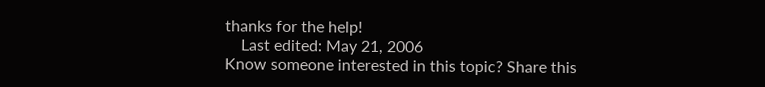thanks for the help!
    Last edited: May 21, 2006
Know someone interested in this topic? Share this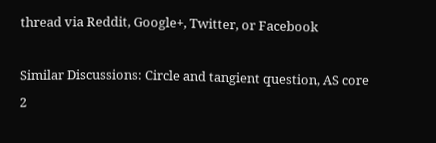thread via Reddit, Google+, Twitter, or Facebook

Similar Discussions: Circle and tangient question, AS core 2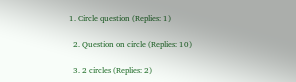1. Circle question (Replies: 1)

  2. Question on circle (Replies: 10)

  3. 2 circles (Replies: 2)